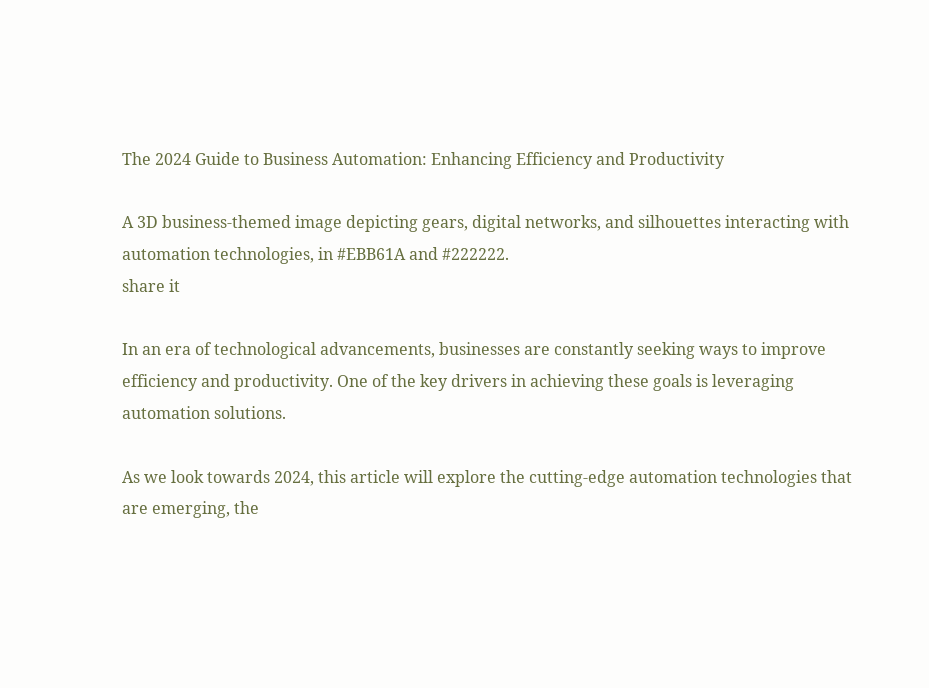The 2024 Guide to Business Automation: Enhancing Efficiency and Productivity

A 3D business-themed image depicting gears, digital networks, and silhouettes interacting with automation technologies, in #EBB61A and #222222.
share it

In an era of technological advancements, businesses are constantly seeking ways to improve efficiency and productivity. One of the key drivers in achieving these goals is leveraging automation solutions.

As we look towards 2024, this article will explore the cutting-edge automation technologies that are emerging, the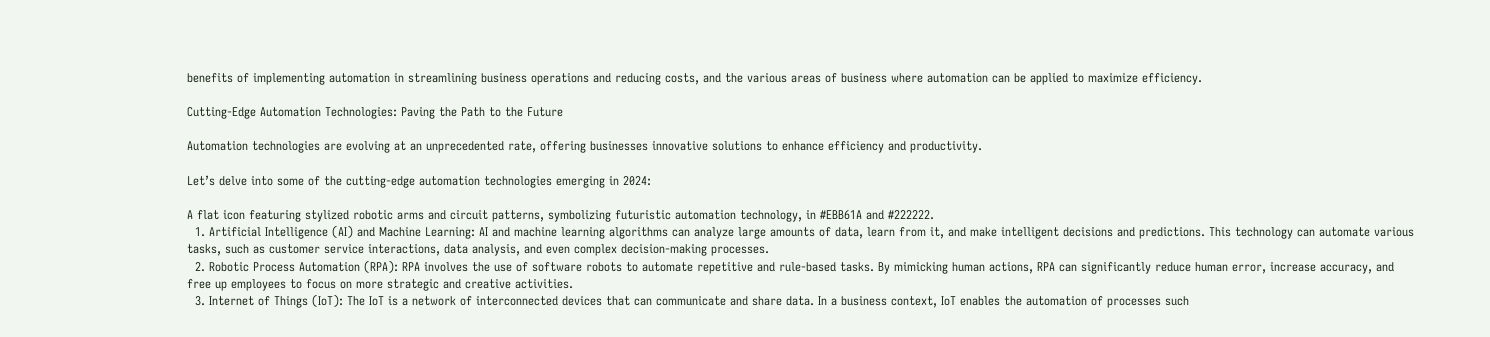benefits of implementing automation in streamlining business operations and reducing costs, and the various areas of business where automation can be applied to maximize efficiency.

Cutting-Edge Automation Technologies: Paving the Path to the Future

Automation technologies are evolving at an unprecedented rate, offering businesses innovative solutions to enhance efficiency and productivity.

Let’s delve into some of the cutting-edge automation technologies emerging in 2024:

A flat icon featuring stylized robotic arms and circuit patterns, symbolizing futuristic automation technology, in #EBB61A and #222222.
  1. Artificial Intelligence (AI) and Machine Learning: AI and machine learning algorithms can analyze large amounts of data, learn from it, and make intelligent decisions and predictions. This technology can automate various tasks, such as customer service interactions, data analysis, and even complex decision-making processes.
  2. Robotic Process Automation (RPA): RPA involves the use of software robots to automate repetitive and rule-based tasks. By mimicking human actions, RPA can significantly reduce human error, increase accuracy, and free up employees to focus on more strategic and creative activities.
  3. Internet of Things (IoT): The IoT is a network of interconnected devices that can communicate and share data. In a business context, IoT enables the automation of processes such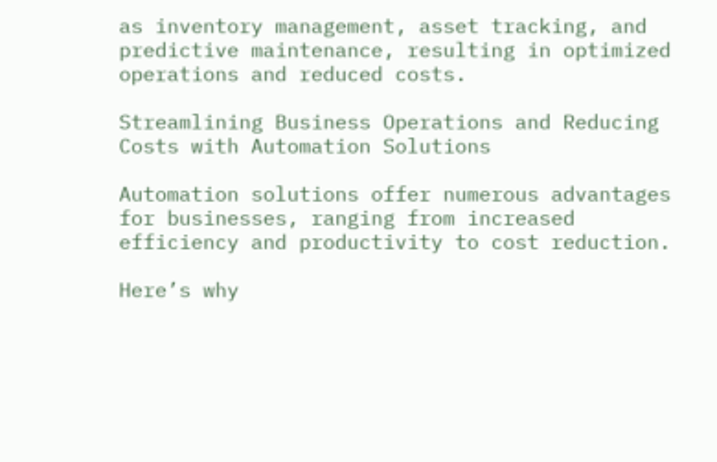as inventory management, asset tracking, and predictive maintenance, resulting in optimized operations and reduced costs.

Streamlining Business Operations and Reducing Costs with Automation Solutions

Automation solutions offer numerous advantages for businesses, ranging from increased efficiency and productivity to cost reduction.

Here’s why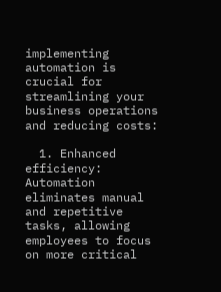implementing automation is crucial for streamlining your business operations and reducing costs:

  1. Enhanced efficiency: Automation eliminates manual and repetitive tasks, allowing employees to focus on more critical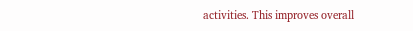activities. This improves overall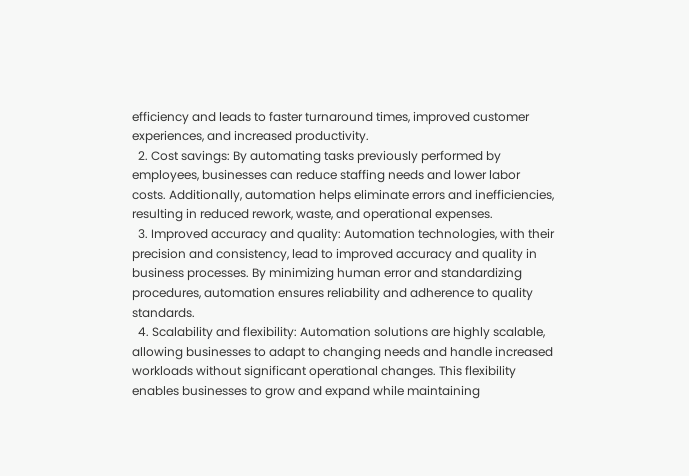efficiency and leads to faster turnaround times, improved customer experiences, and increased productivity.
  2. Cost savings: By automating tasks previously performed by employees, businesses can reduce staffing needs and lower labor costs. Additionally, automation helps eliminate errors and inefficiencies, resulting in reduced rework, waste, and operational expenses.
  3. Improved accuracy and quality: Automation technologies, with their precision and consistency, lead to improved accuracy and quality in business processes. By minimizing human error and standardizing procedures, automation ensures reliability and adherence to quality standards.
  4. Scalability and flexibility: Automation solutions are highly scalable, allowing businesses to adapt to changing needs and handle increased workloads without significant operational changes. This flexibility enables businesses to grow and expand while maintaining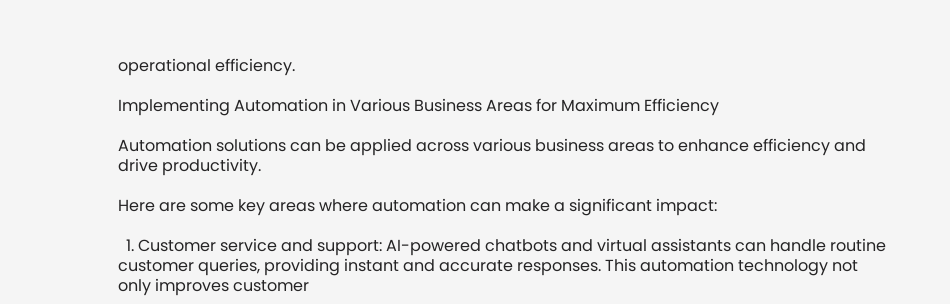operational efficiency.

Implementing Automation in Various Business Areas for Maximum Efficiency

Automation solutions can be applied across various business areas to enhance efficiency and drive productivity.

Here are some key areas where automation can make a significant impact:

  1. Customer service and support: AI-powered chatbots and virtual assistants can handle routine customer queries, providing instant and accurate responses. This automation technology not only improves customer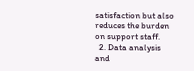satisfaction but also reduces the burden on support staff.
  2. Data analysis and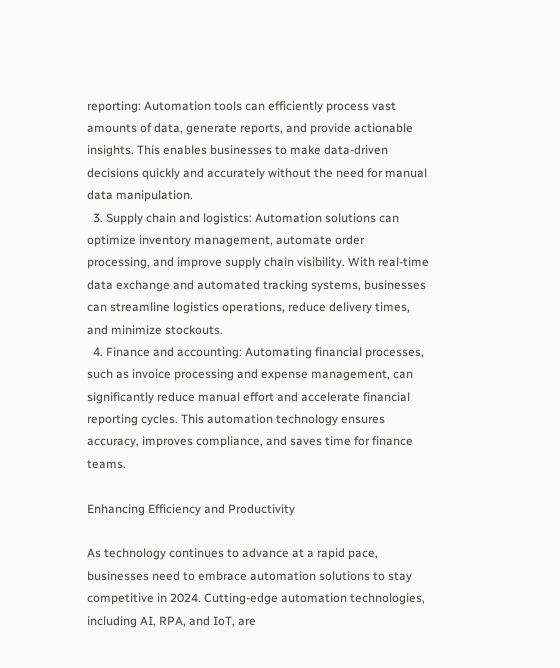reporting: Automation tools can efficiently process vast amounts of data, generate reports, and provide actionable insights. This enables businesses to make data-driven decisions quickly and accurately without the need for manual data manipulation.
  3. Supply chain and logistics: Automation solutions can optimize inventory management, automate order processing, and improve supply chain visibility. With real-time data exchange and automated tracking systems, businesses can streamline logistics operations, reduce delivery times, and minimize stockouts.
  4. Finance and accounting: Automating financial processes, such as invoice processing and expense management, can significantly reduce manual effort and accelerate financial reporting cycles. This automation technology ensures accuracy, improves compliance, and saves time for finance teams.

Enhancing Efficiency and Productivity

As technology continues to advance at a rapid pace, businesses need to embrace automation solutions to stay competitive in 2024. Cutting-edge automation technologies, including AI, RPA, and IoT, are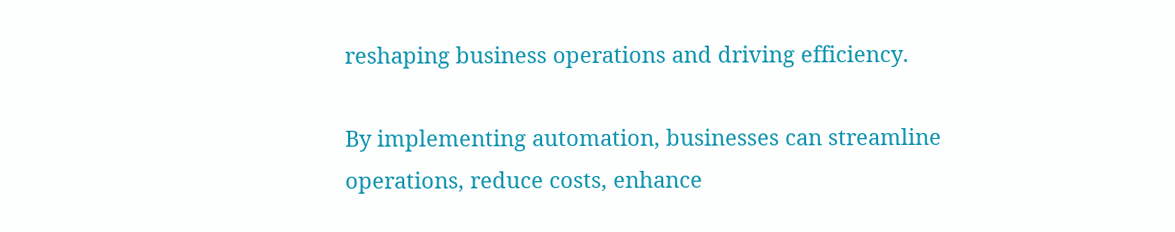reshaping business operations and driving efficiency.

By implementing automation, businesses can streamline operations, reduce costs, enhance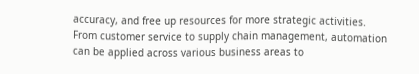accuracy, and free up resources for more strategic activities. From customer service to supply chain management, automation can be applied across various business areas to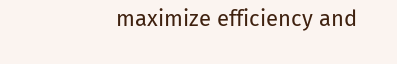maximize efficiency and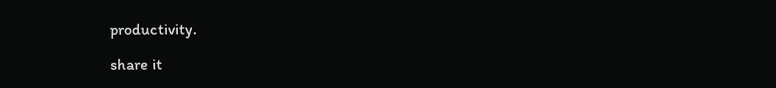productivity.

share it